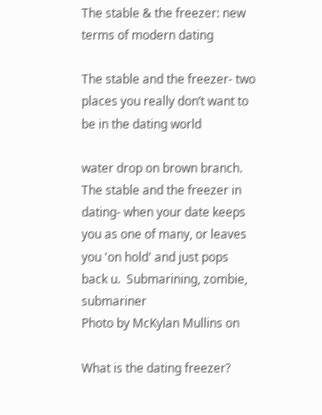The stable & the freezer: new terms of modern dating

The stable and the freezer- two places you really don’t want to be in the dating world

water drop on brown branch.  The stable and the freezer in dating- when your date keeps you as one of many, or leaves you 'on hold' and just pops back u.  Submarining, zombie, submariner
Photo by McKylan Mullins on

What is the dating freezer?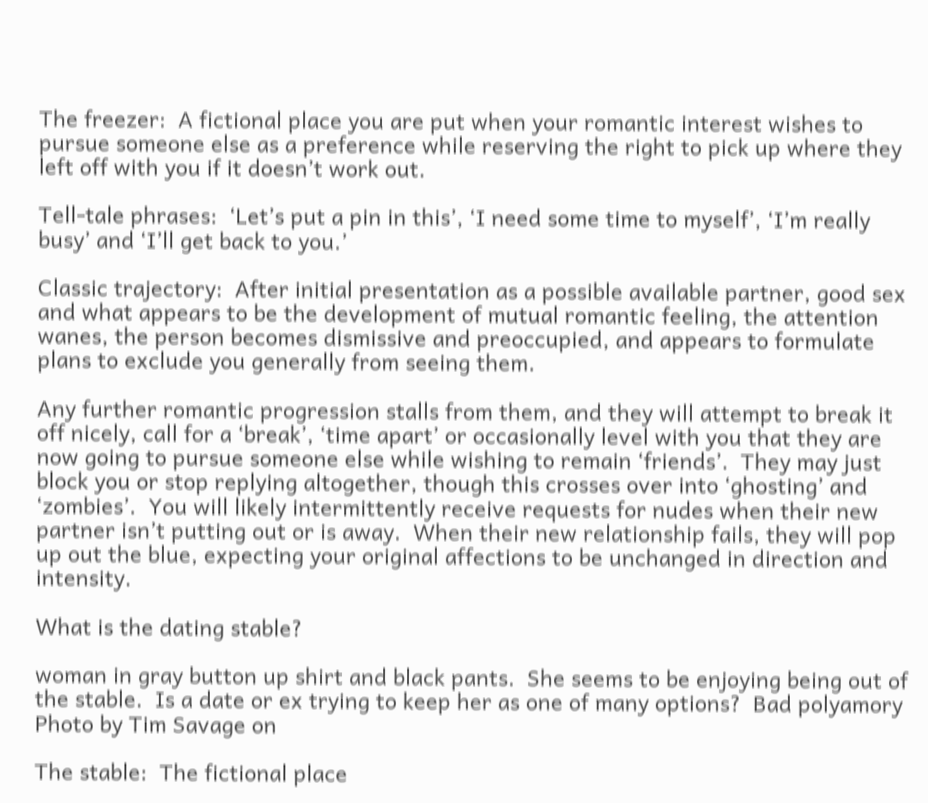The freezer:  A fictional place you are put when your romantic interest wishes to pursue someone else as a preference while reserving the right to pick up where they left off with you if it doesn’t work out.

Tell-tale phrases:  ‘Let’s put a pin in this’, ‘I need some time to myself’, ‘I’m really busy’ and ‘I’ll get back to you.’

Classic trajectory:  After initial presentation as a possible available partner, good sex and what appears to be the development of mutual romantic feeling, the attention wanes, the person becomes dismissive and preoccupied, and appears to formulate plans to exclude you generally from seeing them.

Any further romantic progression stalls from them, and they will attempt to break it off nicely, call for a ‘break’, ‘time apart’ or occasionally level with you that they are now going to pursue someone else while wishing to remain ‘friends’.  They may just block you or stop replying altogether, though this crosses over into ‘ghosting’ and ‘zombies’.  You will likely intermittently receive requests for nudes when their new partner isn’t putting out or is away.  When their new relationship fails, they will pop up out the blue, expecting your original affections to be unchanged in direction and intensity.

What is the dating stable?

woman in gray button up shirt and black pants.  She seems to be enjoying being out of the stable.  Is a date or ex trying to keep her as one of many options?  Bad polyamory
Photo by Tim Savage on

The stable:  The fictional place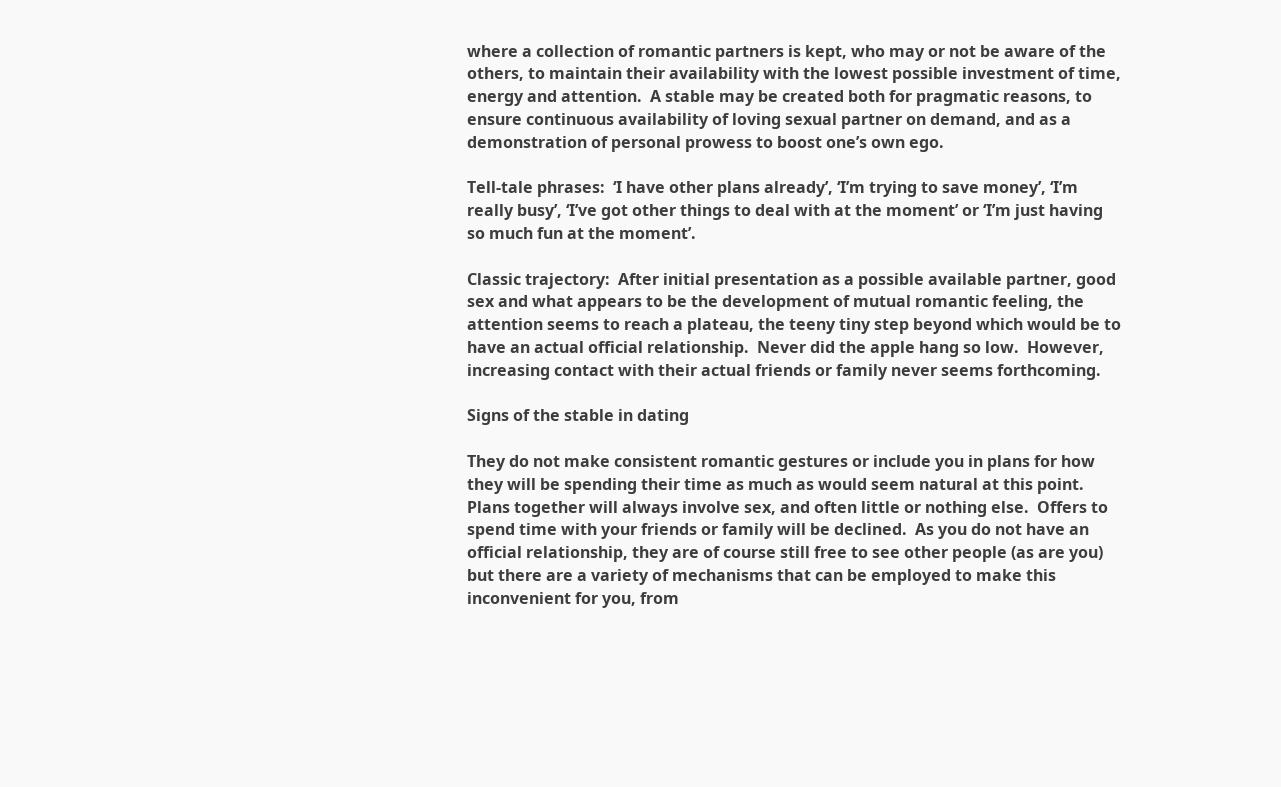where a collection of romantic partners is kept, who may or not be aware of the others, to maintain their availability with the lowest possible investment of time, energy and attention.  A stable may be created both for pragmatic reasons, to ensure continuous availability of loving sexual partner on demand, and as a demonstration of personal prowess to boost one’s own ego.

Tell-tale phrases:  ‘I have other plans already’, ‘I’m trying to save money’, ‘I’m really busy’, ‘I’ve got other things to deal with at the moment’ or ‘I’m just having so much fun at the moment’.

Classic trajectory:  After initial presentation as a possible available partner, good sex and what appears to be the development of mutual romantic feeling, the attention seems to reach a plateau, the teeny tiny step beyond which would be to have an actual official relationship.  Never did the apple hang so low.  However, increasing contact with their actual friends or family never seems forthcoming.

Signs of the stable in dating

They do not make consistent romantic gestures or include you in plans for how they will be spending their time as much as would seem natural at this point.  Plans together will always involve sex, and often little or nothing else.  Offers to spend time with your friends or family will be declined.  As you do not have an official relationship, they are of course still free to see other people (as are you) but there are a variety of mechanisms that can be employed to make this inconvenient for you, from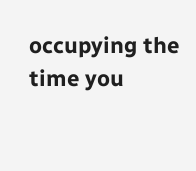occupying the time you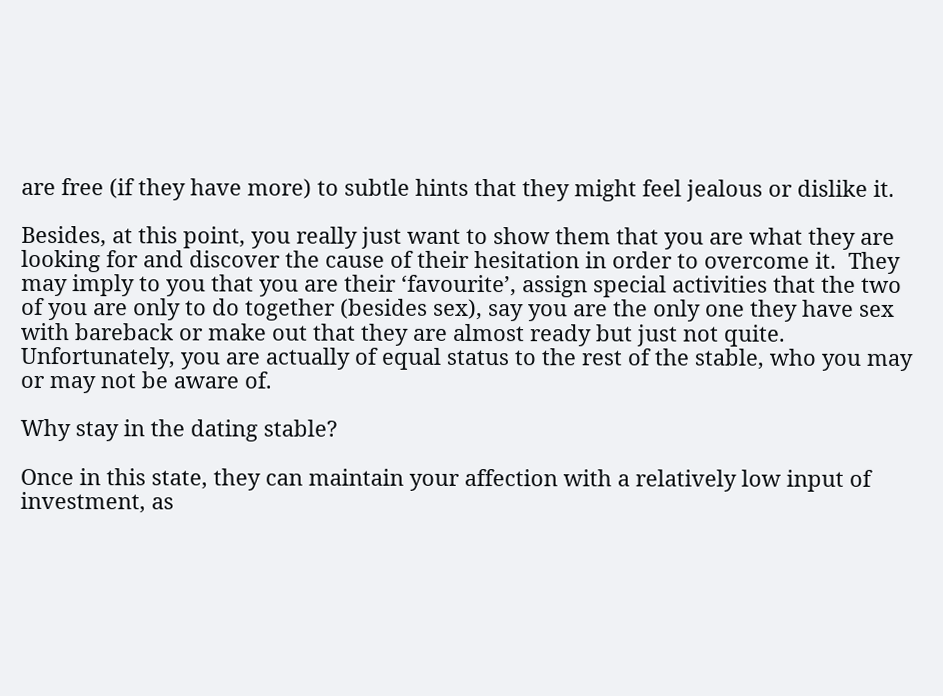are free (if they have more) to subtle hints that they might feel jealous or dislike it.

Besides, at this point, you really just want to show them that you are what they are looking for and discover the cause of their hesitation in order to overcome it.  They may imply to you that you are their ‘favourite’, assign special activities that the two of you are only to do together (besides sex), say you are the only one they have sex with bareback or make out that they are almost ready but just not quite.  Unfortunately, you are actually of equal status to the rest of the stable, who you may or may not be aware of.

Why stay in the dating stable?

Once in this state, they can maintain your affection with a relatively low input of investment, as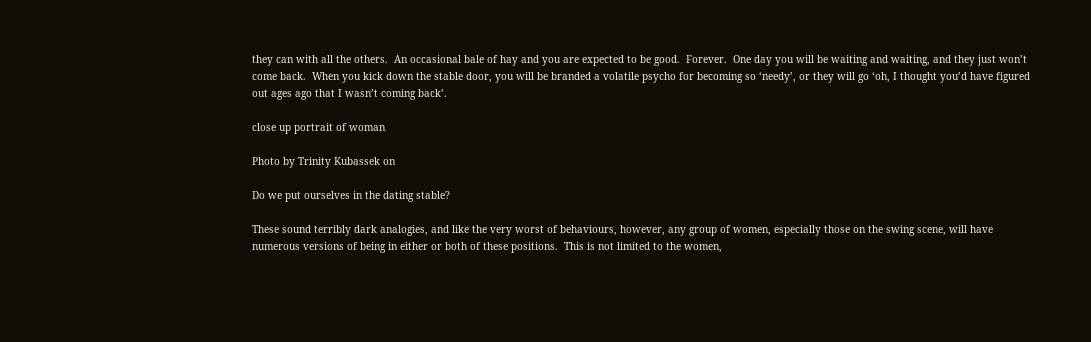they can with all the others.  An occasional bale of hay and you are expected to be good.  Forever.  One day you will be waiting and waiting, and they just won’t come back.  When you kick down the stable door, you will be branded a volatile psycho for becoming so ‘needy’, or they will go ‘oh, I thought you’d have figured out ages ago that I wasn’t coming back’.

close up portrait of woman

Photo by Trinity Kubassek on

Do we put ourselves in the dating stable?

These sound terribly dark analogies, and like the very worst of behaviours, however, any group of women, especially those on the swing scene, will have numerous versions of being in either or both of these positions.  This is not limited to the women,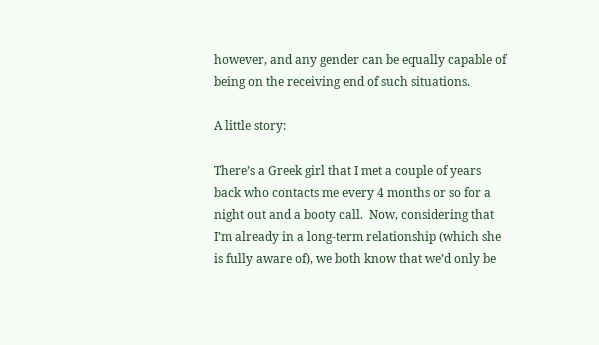however, and any gender can be equally capable of being on the receiving end of such situations.

A little story:

There’s a Greek girl that I met a couple of years back who contacts me every 4 months or so for a night out and a booty call.  Now, considering that I’m already in a long-term relationship (which she is fully aware of), we both know that we’d only be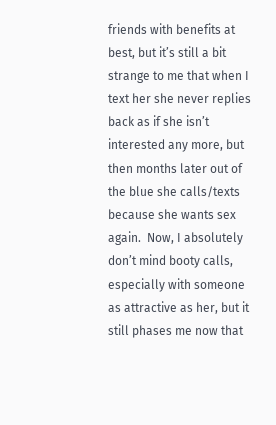friends with benefits at best, but it’s still a bit strange to me that when I text her she never replies back as if she isn’t interested any more, but then months later out of the blue she calls/texts because she wants sex again.  Now, I absolutely don’t mind booty calls, especially with someone as attractive as her, but it still phases me now that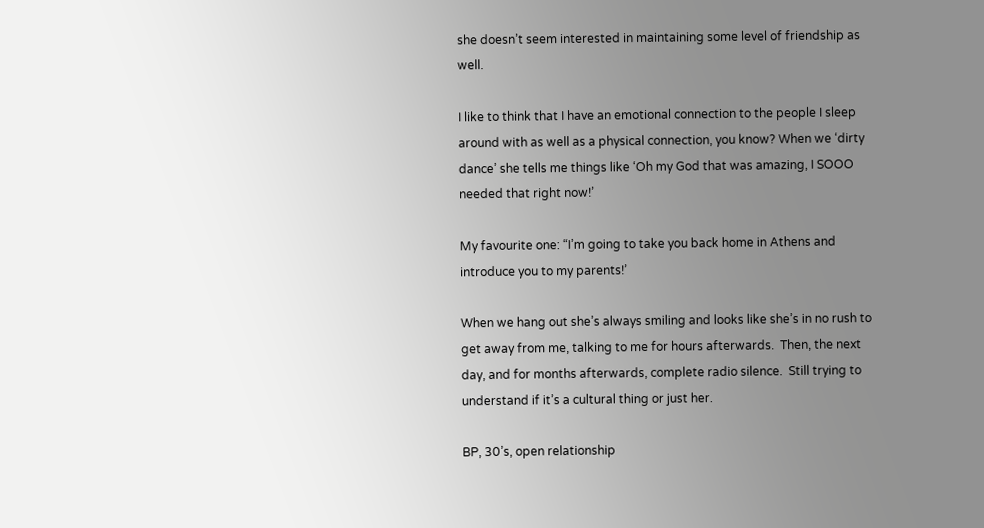she doesn’t seem interested in maintaining some level of friendship as well.

I like to think that I have an emotional connection to the people I sleep around with as well as a physical connection, you know? When we ‘dirty dance’ she tells me things like ‘Oh my God that was amazing, I SOOO needed that right now!’

My favourite one: “I’m going to take you back home in Athens and introduce you to my parents!’

When we hang out she’s always smiling and looks like she’s in no rush to get away from me, talking to me for hours afterwards.  Then, the next day, and for months afterwards, complete radio silence.  Still trying to understand if it’s a cultural thing or just her.

BP, 30’s, open relationship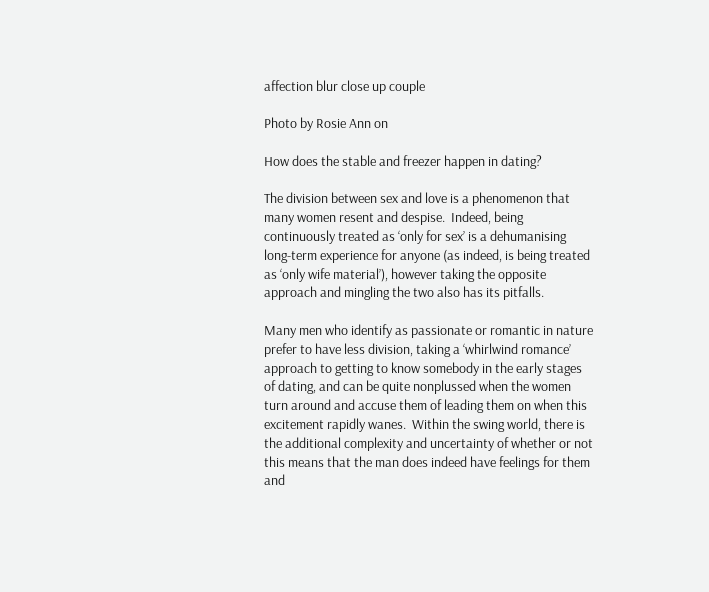affection blur close up couple

Photo by Rosie Ann on

How does the stable and freezer happen in dating?

The division between sex and love is a phenomenon that many women resent and despise.  Indeed, being continuously treated as ‘only for sex’ is a dehumanising long-term experience for anyone (as indeed, is being treated as ‘only wife material’), however taking the opposite approach and mingling the two also has its pitfalls.

Many men who identify as passionate or romantic in nature prefer to have less division, taking a ‘whirlwind romance’ approach to getting to know somebody in the early stages of dating, and can be quite nonplussed when the women turn around and accuse them of leading them on when this excitement rapidly wanes.  Within the swing world, there is the additional complexity and uncertainty of whether or not this means that the man does indeed have feelings for them and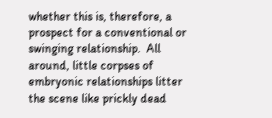whether this is, therefore, a prospect for a conventional or swinging relationship.  All around, little corpses of embryonic relationships litter the scene like prickly dead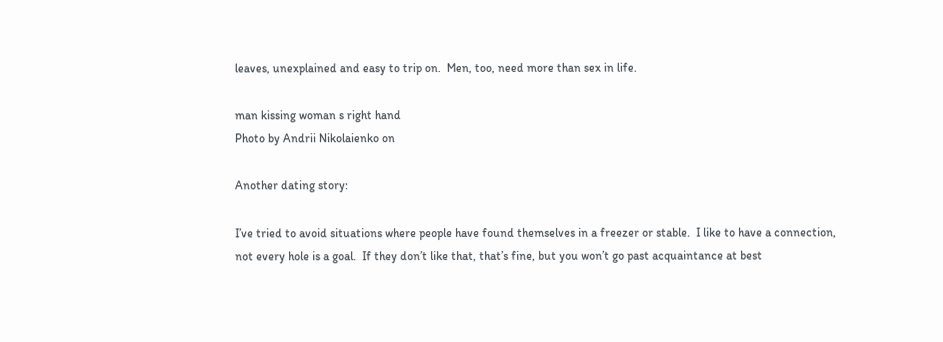leaves, unexplained and easy to trip on.  Men, too, need more than sex in life.

man kissing woman s right hand
Photo by Andrii Nikolaienko on

Another dating story:

I’ve tried to avoid situations where people have found themselves in a freezer or stable.  I like to have a connection, not every hole is a goal.  If they don’t like that, that’s fine, but you won’t go past acquaintance at best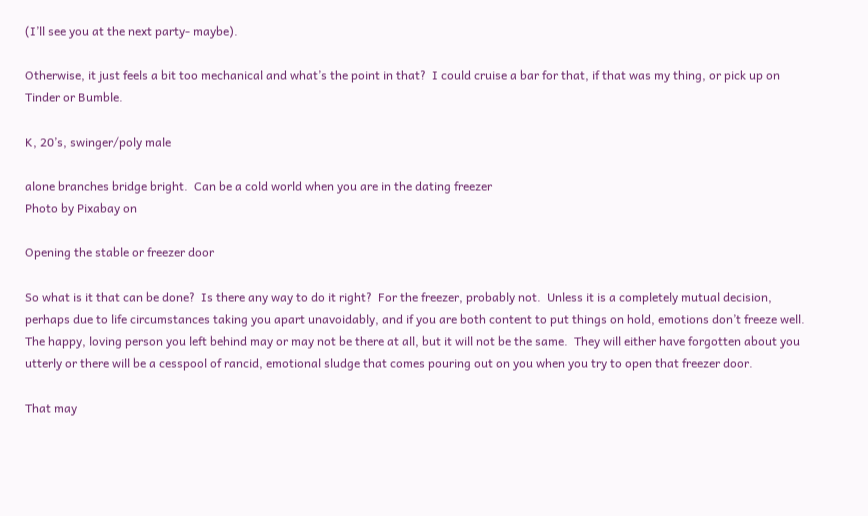(I’ll see you at the next party- maybe).

Otherwise, it just feels a bit too mechanical and what’s the point in that?  I could cruise a bar for that, if that was my thing, or pick up on Tinder or Bumble.

K, 20’s, swinger/poly male

alone branches bridge bright.  Can be a cold world when you are in the dating freezer
Photo by Pixabay on

Opening the stable or freezer door

So what is it that can be done?  Is there any way to do it right?  For the freezer, probably not.  Unless it is a completely mutual decision, perhaps due to life circumstances taking you apart unavoidably, and if you are both content to put things on hold, emotions don’t freeze well.  The happy, loving person you left behind may or may not be there at all, but it will not be the same.  They will either have forgotten about you utterly or there will be a cesspool of rancid, emotional sludge that comes pouring out on you when you try to open that freezer door.

That may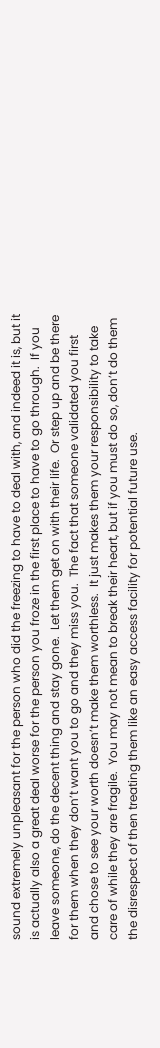sound extremely unpleasant for the person who did the freezing to have to deal with, and indeed it is, but it is actually also a great deal worse for the person you froze in the first place to have to go through.  If you leave someone, do the decent thing and stay gone.  Let them get on with their life.  Or step up and be there for them when they don’t want you to go and they miss you.  The fact that someone validated you first and chose to see your worth doesn’t make them worthless.  It just makes them your responsibility to take care of while they are fragile.  You may not mean to break their heart, but if you must do so, don’t do them the disrespect of then treating them like an easy access facility for potential future use.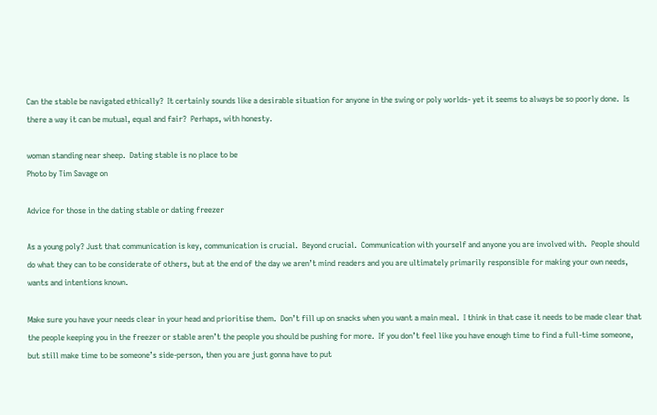Can the stable be navigated ethically?  It certainly sounds like a desirable situation for anyone in the swing or poly worlds- yet it seems to always be so poorly done.  Is there a way it can be mutual, equal and fair?  Perhaps, with honesty.

woman standing near sheep.  Dating stable is no place to be
Photo by Tim Savage on

Advice for those in the dating stable or dating freezer

As a young poly? Just that communication is key, communication is crucial.  Beyond crucial.  Communication with yourself and anyone you are involved with.  People should do what they can to be considerate of others, but at the end of the day we aren’t mind readers and you are ultimately primarily responsible for making your own needs, wants and intentions known.

Make sure you have your needs clear in your head and prioritise them.  Don’t fill up on snacks when you want a main meal.  I think in that case it needs to be made clear that the people keeping you in the freezer or stable aren’t the people you should be pushing for more.  If you don’t feel like you have enough time to find a full-time someone, but still make time to be someone’s side-person, then you are just gonna have to put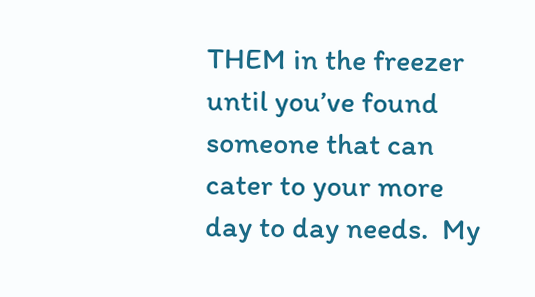THEM in the freezer until you’ve found someone that can cater to your more day to day needs.  My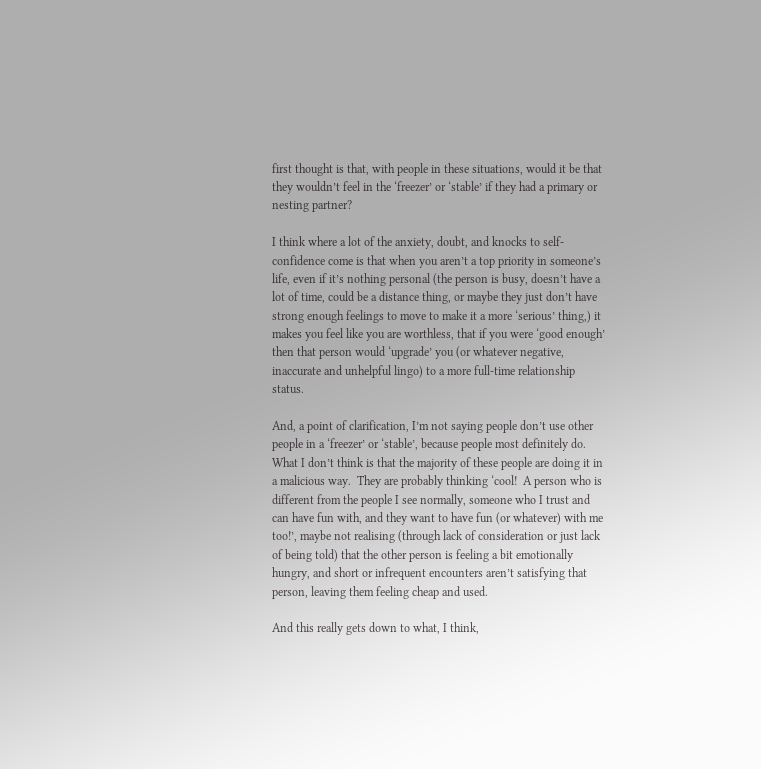first thought is that, with people in these situations, would it be that they wouldn’t feel in the ‘freezer’ or ‘stable’ if they had a primary or nesting partner?

I think where a lot of the anxiety, doubt, and knocks to self-confidence come is that when you aren’t a top priority in someone’s life, even if it’s nothing personal (the person is busy, doesn’t have a lot of time, could be a distance thing, or maybe they just don’t have strong enough feelings to move to make it a more ‘serious’ thing,) it makes you feel like you are worthless, that if you were ‘good enough’ then that person would ‘upgrade’ you (or whatever negative, inaccurate and unhelpful lingo) to a more full-time relationship status.

And, a point of clarification, I’m not saying people don’t use other people in a ‘freezer’ or ‘stable’, because people most definitely do.  What I don’t think is that the majority of these people are doing it in a malicious way.  They are probably thinking ‘cool!  A person who is different from the people I see normally, someone who I trust and can have fun with, and they want to have fun (or whatever) with me too!’, maybe not realising (through lack of consideration or just lack of being told) that the other person is feeling a bit emotionally hungry, and short or infrequent encounters aren’t satisfying that person, leaving them feeling cheap and used.

And this really gets down to what, I think,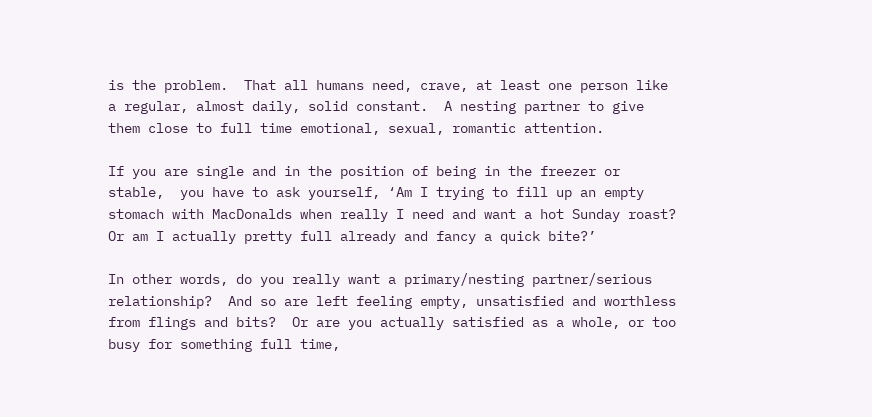is the problem.  That all humans need, crave, at least one person like a regular, almost daily, solid constant.  A nesting partner to give them close to full time emotional, sexual, romantic attention.

If you are single and in the position of being in the freezer or stable,  you have to ask yourself, ‘Am I trying to fill up an empty stomach with MacDonalds when really I need and want a hot Sunday roast?  Or am I actually pretty full already and fancy a quick bite?’

In other words, do you really want a primary/nesting partner/serious relationship?  And so are left feeling empty, unsatisfied and worthless from flings and bits?  Or are you actually satisfied as a whole, or too busy for something full time,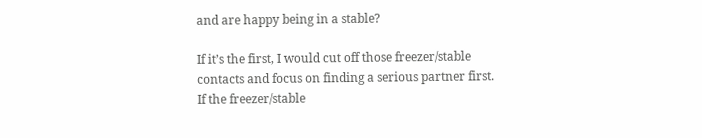and are happy being in a stable?

If it’s the first, I would cut off those freezer/stable contacts and focus on finding a serious partner first.  If the freezer/stable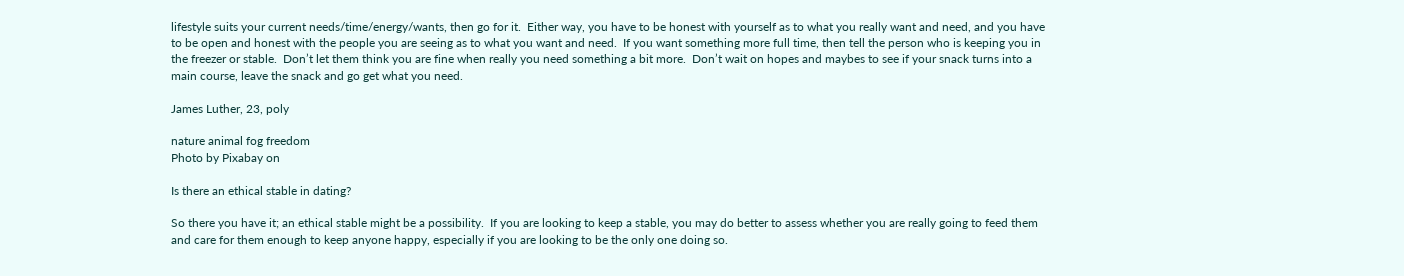lifestyle suits your current needs/time/energy/wants, then go for it.  Either way, you have to be honest with yourself as to what you really want and need, and you have to be open and honest with the people you are seeing as to what you want and need.  If you want something more full time, then tell the person who is keeping you in the freezer or stable.  Don’t let them think you are fine when really you need something a bit more.  Don’t wait on hopes and maybes to see if your snack turns into a main course, leave the snack and go get what you need.

James Luther, 23, poly

nature animal fog freedom
Photo by Pixabay on

Is there an ethical stable in dating?

So there you have it; an ethical stable might be a possibility.  If you are looking to keep a stable, you may do better to assess whether you are really going to feed them and care for them enough to keep anyone happy, especially if you are looking to be the only one doing so.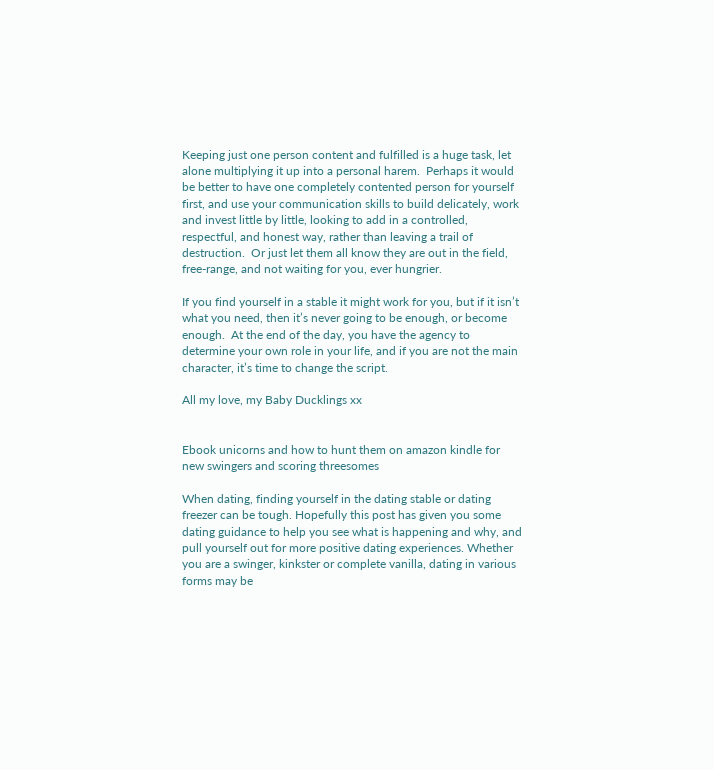Keeping just one person content and fulfilled is a huge task, let alone multiplying it up into a personal harem.  Perhaps it would be better to have one completely contented person for yourself first, and use your communication skills to build delicately, work and invest little by little, looking to add in a controlled, respectful, and honest way, rather than leaving a trail of destruction.  Or just let them all know they are out in the field, free-range, and not waiting for you, ever hungrier.

If you find yourself in a stable it might work for you, but if it isn’t what you need, then it’s never going to be enough, or become enough.  At the end of the day, you have the agency to determine your own role in your life, and if you are not the main character, it’s time to change the script.

All my love, my Baby Ducklings xx


Ebook unicorns and how to hunt them on amazon kindle for new swingers and scoring threesomes

When dating, finding yourself in the dating stable or dating freezer can be tough. Hopefully this post has given you some dating guidance to help you see what is happening and why, and pull yourself out for more positive dating experiences. Whether you are a swinger, kinkster or complete vanilla, dating in various forms may be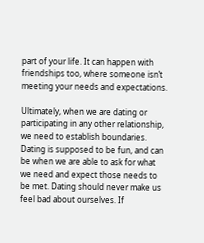part of your life. It can happen with friendships too, where someone isn’t meeting your needs and expectations.

Ultimately, when we are dating or participating in any other relationship, we need to establish boundaries. Dating is supposed to be fun, and can be when we are able to ask for what we need and expect those needs to be met. Dating should never make us feel bad about ourselves. If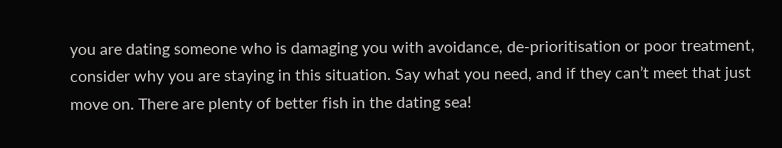you are dating someone who is damaging you with avoidance, de-prioritisation or poor treatment, consider why you are staying in this situation. Say what you need, and if they can’t meet that just move on. There are plenty of better fish in the dating sea!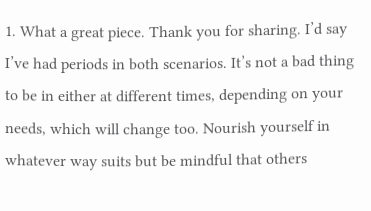1. What a great piece. Thank you for sharing. I’d say I’ve had periods in both scenarios. It’s not a bad thing to be in either at different times, depending on your needs, which will change too. Nourish yourself in whatever way suits but be mindful that others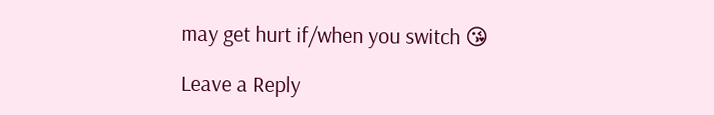may get hurt if/when you switch 😘

Leave a Reply